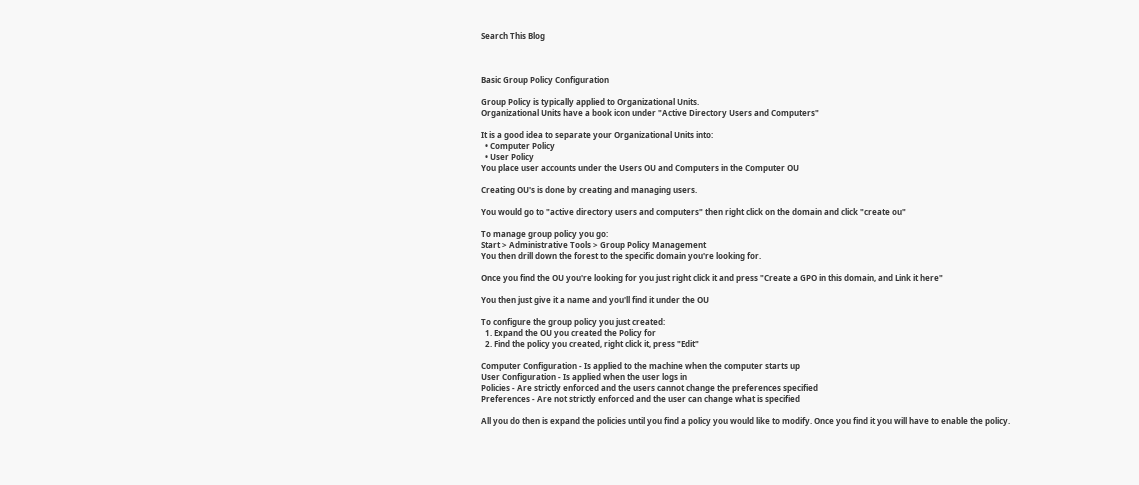Search This Blog



Basic Group Policy Configuration

Group Policy is typically applied to Organizational Units.
Organizational Units have a book icon under "Active Directory Users and Computers"

It is a good idea to separate your Organizational Units into:
  • Computer Policy
  • User Policy
You place user accounts under the Users OU and Computers in the Computer OU

Creating OU's is done by creating and managing users.

You would go to "active directory users and computers" then right click on the domain and click "create ou"

To manage group policy you go:
Start > Administrative Tools > Group Policy Management
You then drill down the forest to the specific domain you're looking for.

Once you find the OU you're looking for you just right click it and press "Create a GPO in this domain, and Link it here"

You then just give it a name and you'll find it under the OU

To configure the group policy you just created:
  1. Expand the OU you created the Policy for
  2. Find the policy you created, right click it, press "Edit"

Computer Configuration - Is applied to the machine when the computer starts up
User Configuration - Is applied when the user logs in
Policies - Are strictly enforced and the users cannot change the preferences specified
Preferences - Are not strictly enforced and the user can change what is specified

All you do then is expand the policies until you find a policy you would like to modify. Once you find it you will have to enable the policy.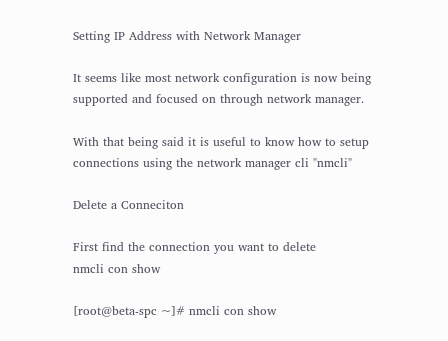Setting IP Address with Network Manager

It seems like most network configuration is now being supported and focused on through network manager.

With that being said it is useful to know how to setup connections using the network manager cli "nmcli"

Delete a Conneciton

First find the connection you want to delete
nmcli con show

[root@beta-spc ~]# nmcli con show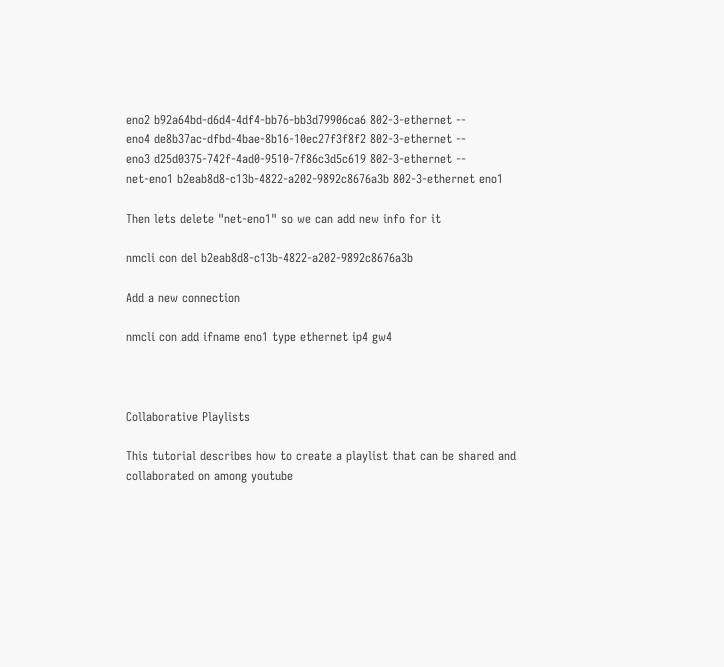eno2 b92a64bd-d6d4-4df4-bb76-bb3d79906ca6 802-3-ethernet --
eno4 de8b37ac-dfbd-4bae-8b16-10ec27f3f8f2 802-3-ethernet --
eno3 d25d0375-742f-4ad0-9510-7f86c3d5c619 802-3-ethernet --
net-eno1 b2eab8d8-c13b-4822-a202-9892c8676a3b 802-3-ethernet eno1

Then lets delete "net-eno1" so we can add new info for it

nmcli con del b2eab8d8-c13b-4822-a202-9892c8676a3b

Add a new connection

nmcli con add ifname eno1 type ethernet ip4 gw4



Collaborative Playlists

This tutorial describes how to create a playlist that can be shared and collaborated on among youtube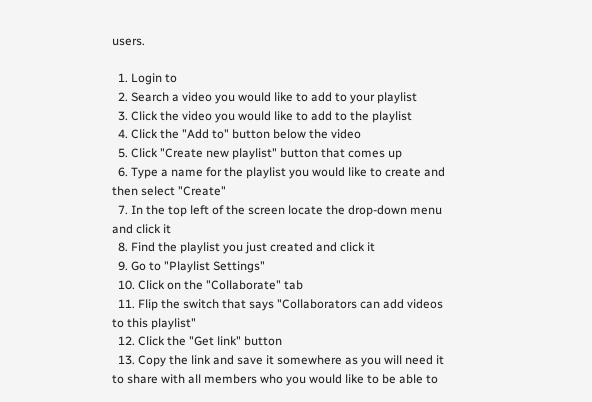users.

  1. Login to
  2. Search a video you would like to add to your playlist
  3. Click the video you would like to add to the playlist
  4. Click the "Add to" button below the video
  5. Click "Create new playlist" button that comes up
  6. Type a name for the playlist you would like to create and then select "Create"
  7. In the top left of the screen locate the drop-down menu and click it
  8. Find the playlist you just created and click it
  9. Go to "Playlist Settings"
  10. Click on the "Collaborate" tab
  11. Flip the switch that says "Collaborators can add videos to this playlist"
  12. Click the "Get link" button
  13. Copy the link and save it somewhere as you will need it to share with all members who you would like to be able to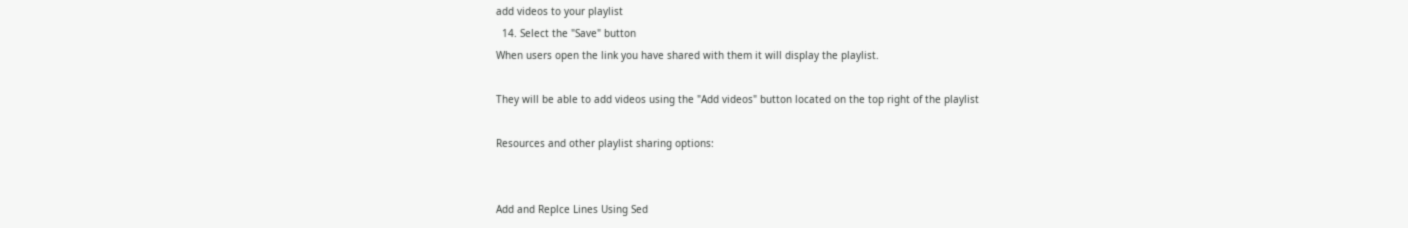add videos to your playlist
  14. Select the "Save" button
When users open the link you have shared with them it will display the playlist.

They will be able to add videos using the "Add videos" button located on the top right of the playlist

Resources and other playlist sharing options:


Add and Replce Lines Using Sed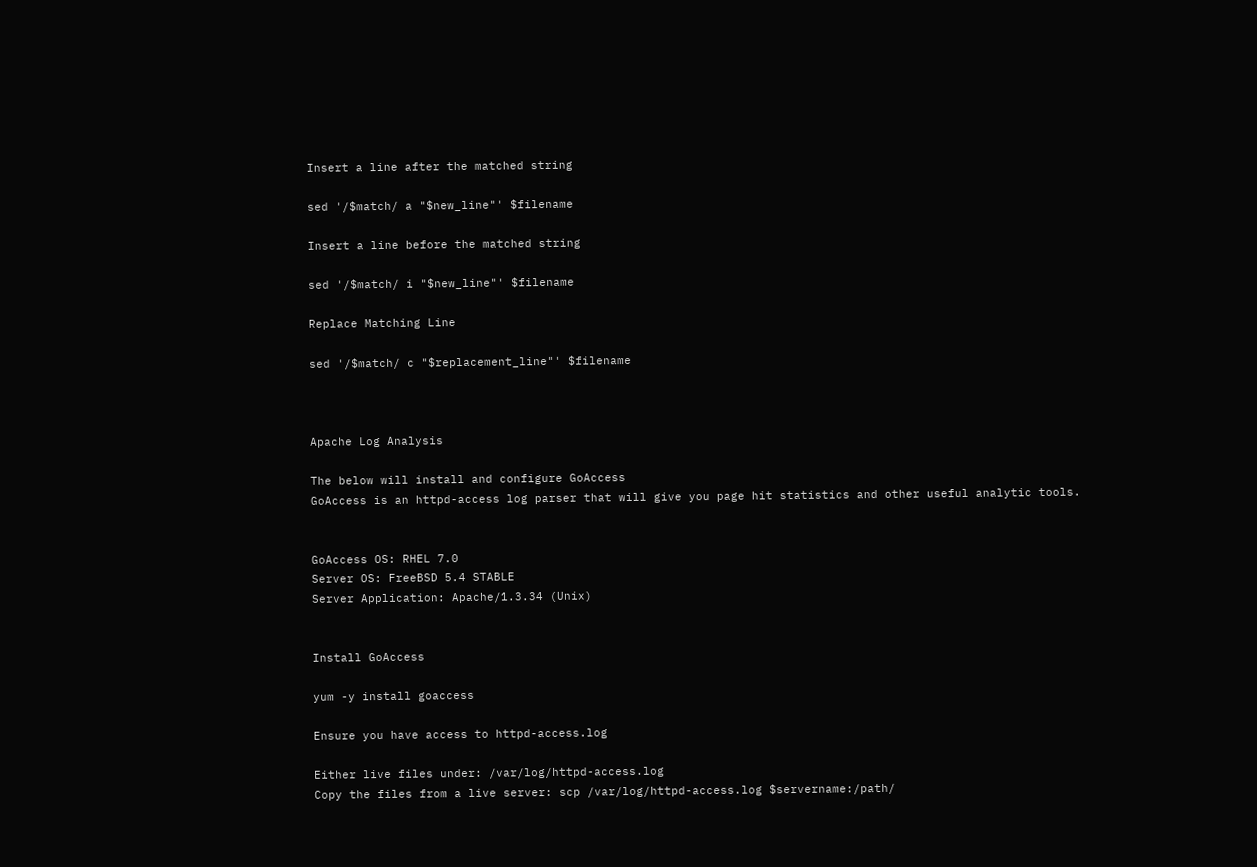Insert a line after the matched string

sed '/$match/ a "$new_line"' $filename

Insert a line before the matched string

sed '/$match/ i "$new_line"' $filename

Replace Matching Line

sed '/$match/ c "$replacement_line"' $filename



Apache Log Analysis

The below will install and configure GoAccess
GoAccess is an httpd-access log parser that will give you page hit statistics and other useful analytic tools.


GoAccess OS: RHEL 7.0
Server OS: FreeBSD 5.4 STABLE
Server Application: Apache/1.3.34 (Unix)


Install GoAccess

yum -y install goaccess

Ensure you have access to httpd-access.log

Either live files under: /var/log/httpd-access.log
Copy the files from a live server: scp /var/log/httpd-access.log $servername:/path/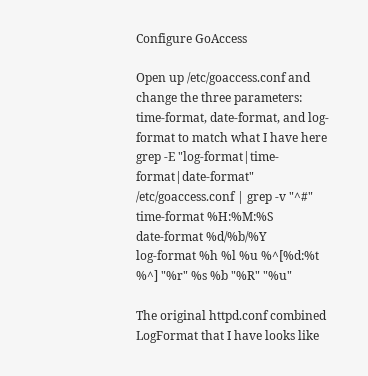Configure GoAccess

Open up /etc/goaccess.conf and change the three parameters: time-format, date-format, and log-format to match what I have here
grep -E "log-format|time-format|date-format" /etc/goaccess.conf | grep -v "^#"
time-format %H:%M:%S
date-format %d/%b/%Y
log-format %h %l %u %^[%d:%t %^] "%r" %s %b "%R" "%u"

The original httpd.conf combined LogFormat that I have looks like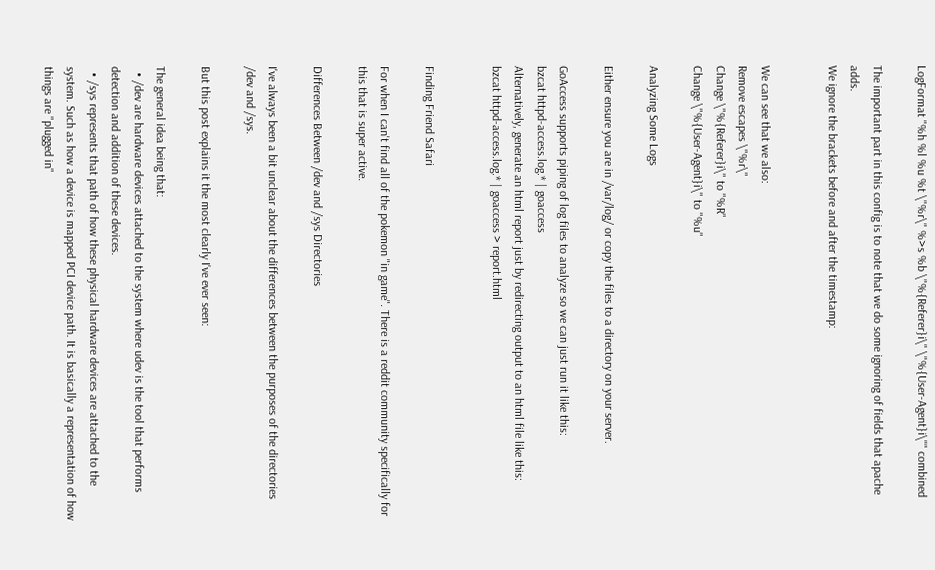LogFormat "%h %l %u %t \"%r\" %>s %b \"%{Referer}i\" \"%{User-Agent}i\"" combined

The important part in this config is to note that we do some ignoring of fields that apache adds.
We ignore the brackets before and after the timestamp:


We can see that we also:
Remove escapes \"%r\"
Change \"%{Referer}i\" to "%R"
Change \"%{User-Agent}i\" to "%u"

Analyzing Some Logs

Either ensure you are in /var/log/ or copy the files to a directory on your server.

GoAccess supports piping of log files to analyze so we can just run it like this:
bzcat httpd-access.log.* | goaccess
Alternatively, generate an html report just by redirecting output to an html file like this:
bzcat httpd-access.log.* | goaccess > report.html


Finding Friend Safari

For when I can't find all of the pokemon "in game". There is a reddit community specifically for this that is super active.

Differences Between /dev and /sys Directories

I've always been a bit unclear about the differences between the purposes of the directories /dev and /sys.

But this post explains it the most clearly I've ever seen:

The general idea being that:
  • /dev are hardware devices attached to the system where udev is the tool that performs detection and addition of these devices.
  • /sys represents that path of how these physical hardware devices are attached to the system. Such as how a device is mapped PCI device path. It is basically a representation of how things are "plugged in"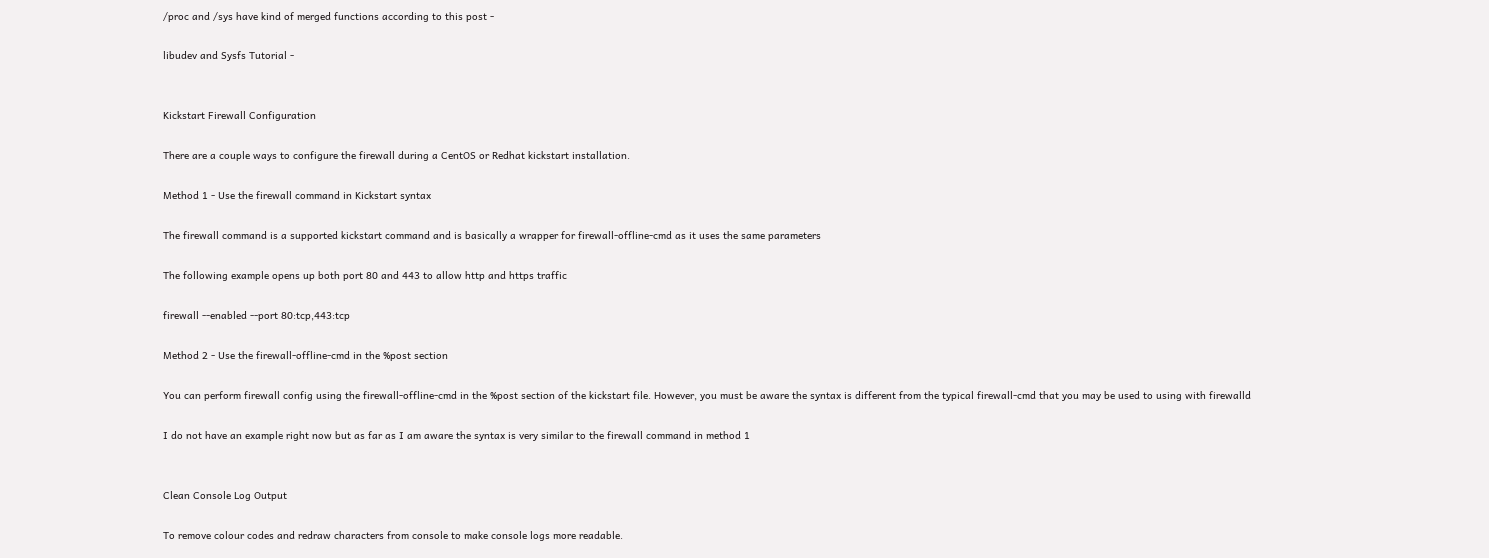/proc and /sys have kind of merged functions according to this post -

libudev and Sysfs Tutorial -


Kickstart Firewall Configuration

There are a couple ways to configure the firewall during a CentOS or Redhat kickstart installation.

Method 1 - Use the firewall command in Kickstart syntax

The firewall command is a supported kickstart command and is basically a wrapper for firewall-offline-cmd as it uses the same parameters

The following example opens up both port 80 and 443 to allow http and https traffic

firewall --enabled --port 80:tcp,443:tcp

Method 2 - Use the firewall-offline-cmd in the %post section

You can perform firewall config using the firewall-offline-cmd in the %post section of the kickstart file. However, you must be aware the syntax is different from the typical firewall-cmd that you may be used to using with firewalld

I do not have an example right now but as far as I am aware the syntax is very similar to the firewall command in method 1


Clean Console Log Output

To remove colour codes and redraw characters from console to make console logs more readable.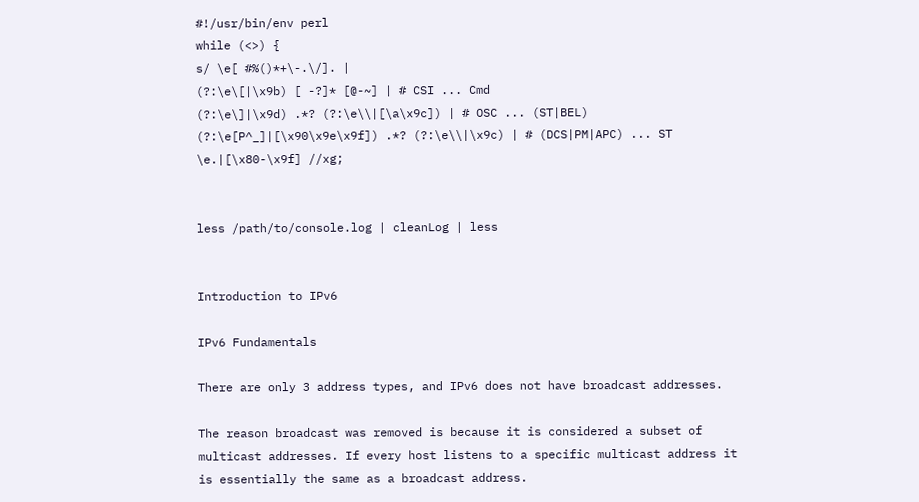#!/usr/bin/env perl
while (<>) {
s/ \e[ #%()*+\-.\/]. |
(?:\e\[|\x9b) [ -?]* [@-~] | # CSI ... Cmd
(?:\e\]|\x9d) .*? (?:\e\\|[\a\x9c]) | # OSC ... (ST|BEL)
(?:\e[P^_]|[\x90\x9e\x9f]) .*? (?:\e\\|\x9c) | # (DCS|PM|APC) ... ST
\e.|[\x80-\x9f] //xg;


less /path/to/console.log | cleanLog | less


Introduction to IPv6

IPv6 Fundamentals

There are only 3 address types, and IPv6 does not have broadcast addresses.

The reason broadcast was removed is because it is considered a subset of multicast addresses. If every host listens to a specific multicast address it is essentially the same as a broadcast address.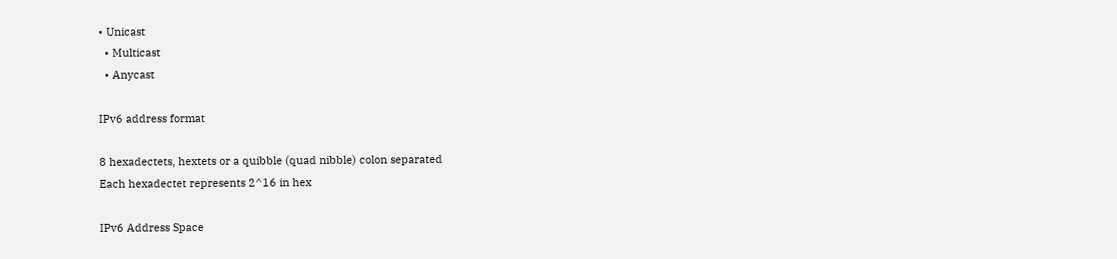• Unicast
  • Multicast
  • Anycast

IPv6 address format

8 hexadectets, hextets or a quibble (quad nibble) colon separated
Each hexadectet represents 2^16 in hex

IPv6 Address Space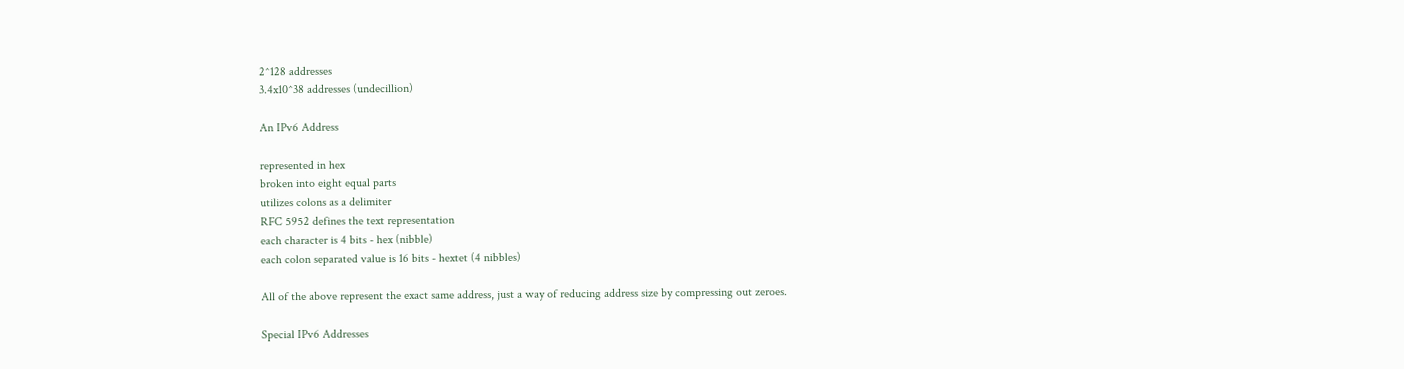2^128 addresses
3.4x10^38 addresses (undecillion)

An IPv6 Address

represented in hex
broken into eight equal parts
utilizes colons as a delimiter
RFC 5952 defines the text representation
each character is 4 bits - hex (nibble)
each colon separated value is 16 bits - hextet (4 nibbles)

All of the above represent the exact same address, just a way of reducing address size by compressing out zeroes.

Special IPv6 Addresses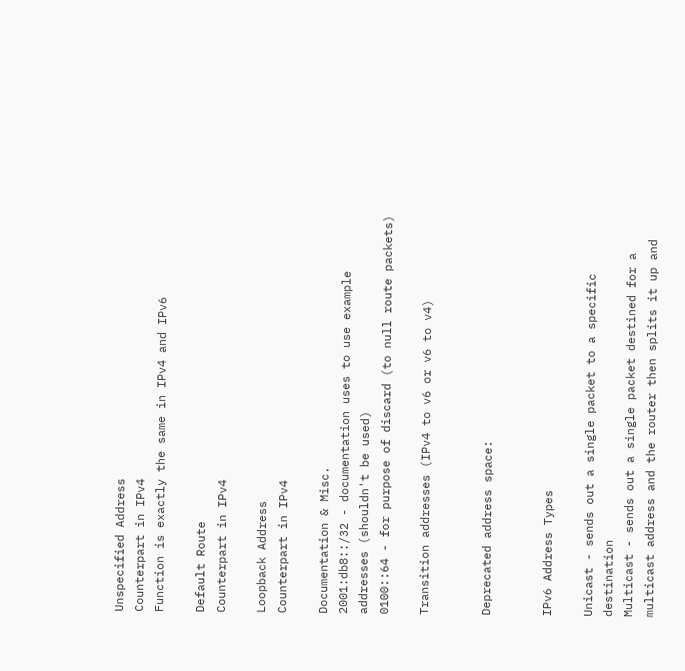Unspecified Address
Counterpart in IPv4
Function is exactly the same in IPv4 and IPv6

Default Route
Counterpart in IPv4

Loopback Address
Counterpart in IPv4

Documentation & Misc.
2001:db8::/32 - documentation uses to use example addresses (shouldn't be used)
0100::64 - for purpose of discard (to null route packets)

Transition addresses (IPv4 to v6 or v6 to v4)


Deprecated address space:


IPv6 Address Types

Unicast - sends out a single packet to a specific destination
Multicast - sends out a single packet destined for a multicast address and the router then splits it up and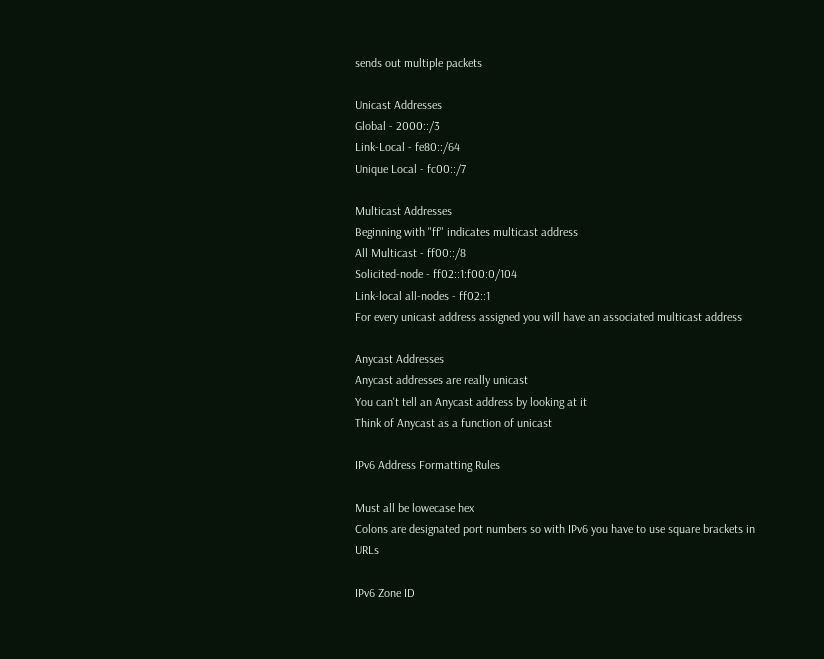sends out multiple packets

Unicast Addresses
Global - 2000::/3
Link-Local - fe80::/64
Unique Local - fc00::/7

Multicast Addresses
Beginning with "ff" indicates multicast address
All Multicast - ff00::/8
Solicited-node - ff02::1:f00:0/104
Link-local all-nodes - ff02::1
For every unicast address assigned you will have an associated multicast address

Anycast Addresses
Anycast addresses are really unicast
You can't tell an Anycast address by looking at it
Think of Anycast as a function of unicast

IPv6 Address Formatting Rules

Must all be lowecase hex
Colons are designated port numbers so with IPv6 you have to use square brackets in URLs

IPv6 Zone ID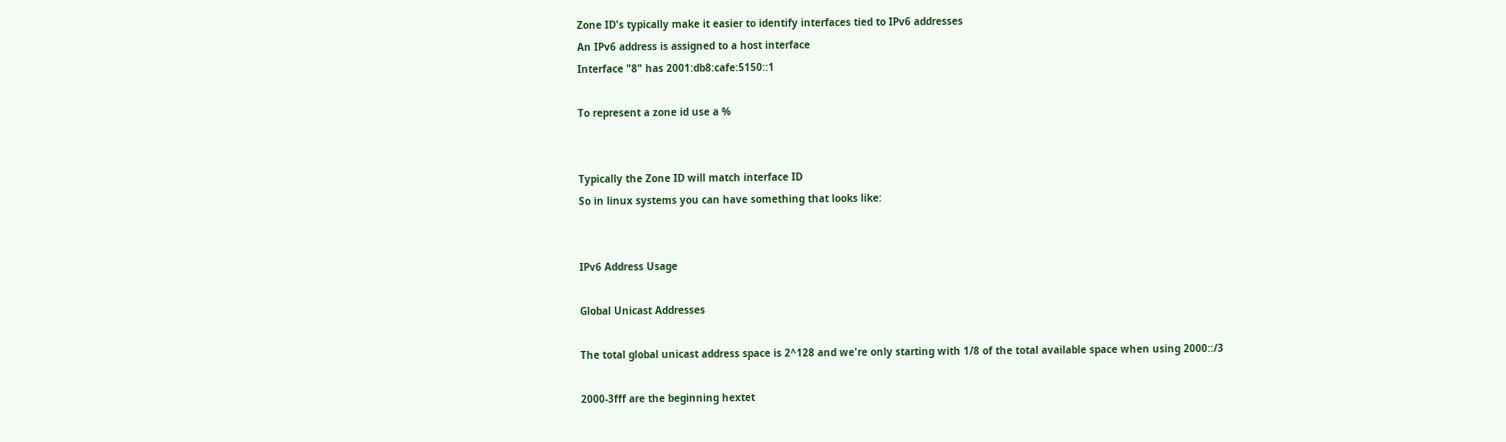Zone ID's typically make it easier to identify interfaces tied to IPv6 addresses
An IPv6 address is assigned to a host interface
Interface "8" has 2001:db8:cafe:5150::1

To represent a zone id use a %


Typically the Zone ID will match interface ID
So in linux systems you can have something that looks like:


IPv6 Address Usage

Global Unicast Addresses

The total global unicast address space is 2^128 and we're only starting with 1/8 of the total available space when using 2000::/3

2000-3fff are the beginning hextet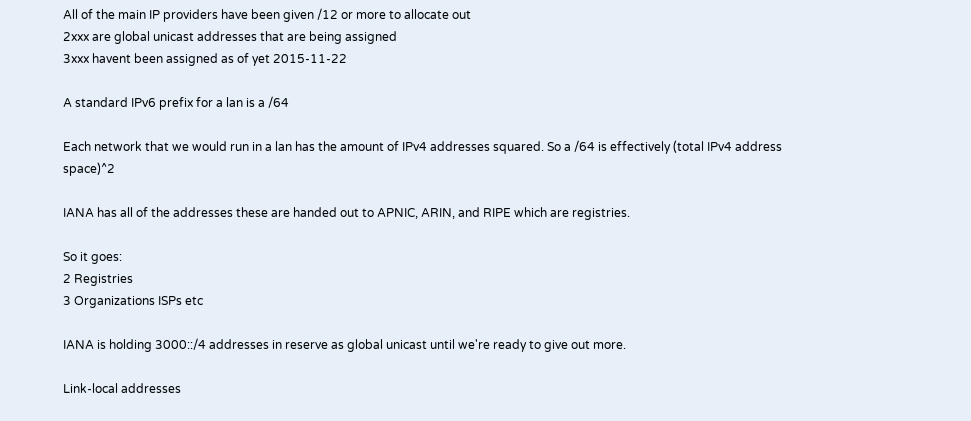All of the main IP providers have been given /12 or more to allocate out
2xxx are global unicast addresses that are being assigned
3xxx havent been assigned as of yet 2015-11-22

A standard IPv6 prefix for a lan is a /64

Each network that we would run in a lan has the amount of IPv4 addresses squared. So a /64 is effectively (total IPv4 address space)^2

IANA has all of the addresses these are handed out to APNIC, ARIN, and RIPE which are registries.

So it goes:
2 Registries
3 Organizations ISPs etc

IANA is holding 3000::/4 addresses in reserve as global unicast until we're ready to give out more.

Link-local addresses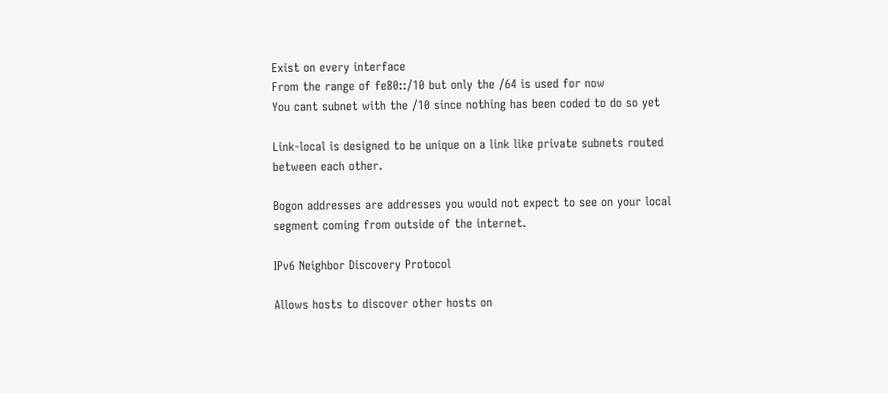Exist on every interface
From the range of fe80::/10 but only the /64 is used for now
You cant subnet with the /10 since nothing has been coded to do so yet

Link-local is designed to be unique on a link like private subnets routed between each other.

Bogon addresses are addresses you would not expect to see on your local segment coming from outside of the internet.

IPv6 Neighbor Discovery Protocol

Allows hosts to discover other hosts on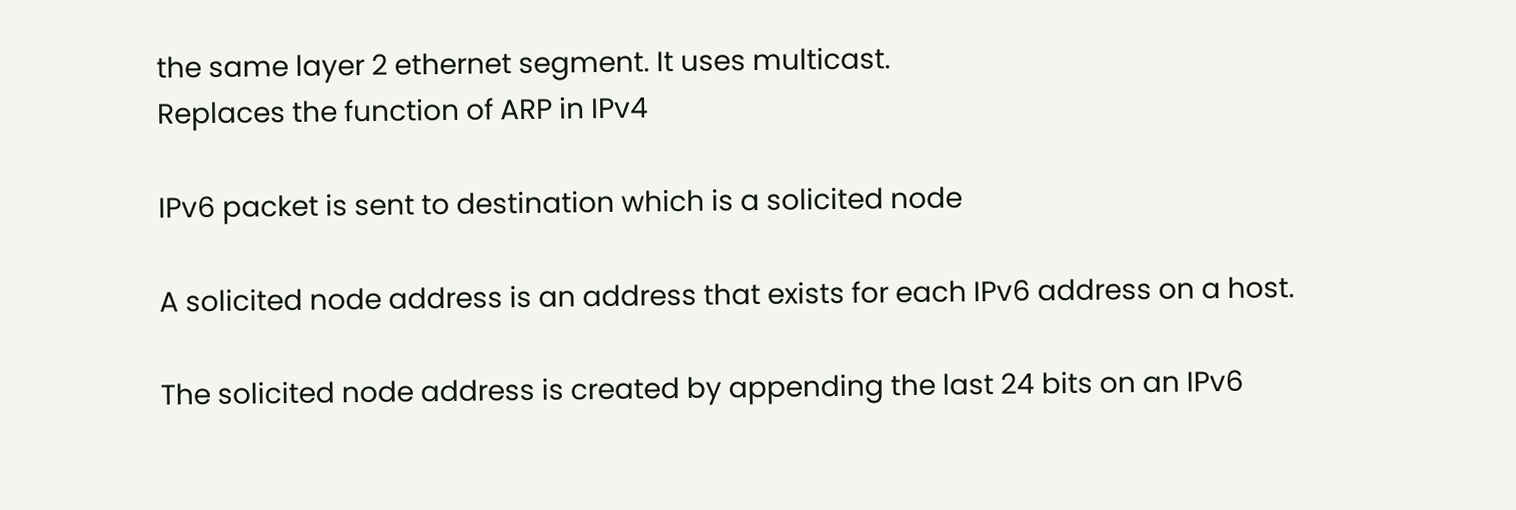the same layer 2 ethernet segment. It uses multicast.
Replaces the function of ARP in IPv4

IPv6 packet is sent to destination which is a solicited node

A solicited node address is an address that exists for each IPv6 address on a host.

The solicited node address is created by appending the last 24 bits on an IPv6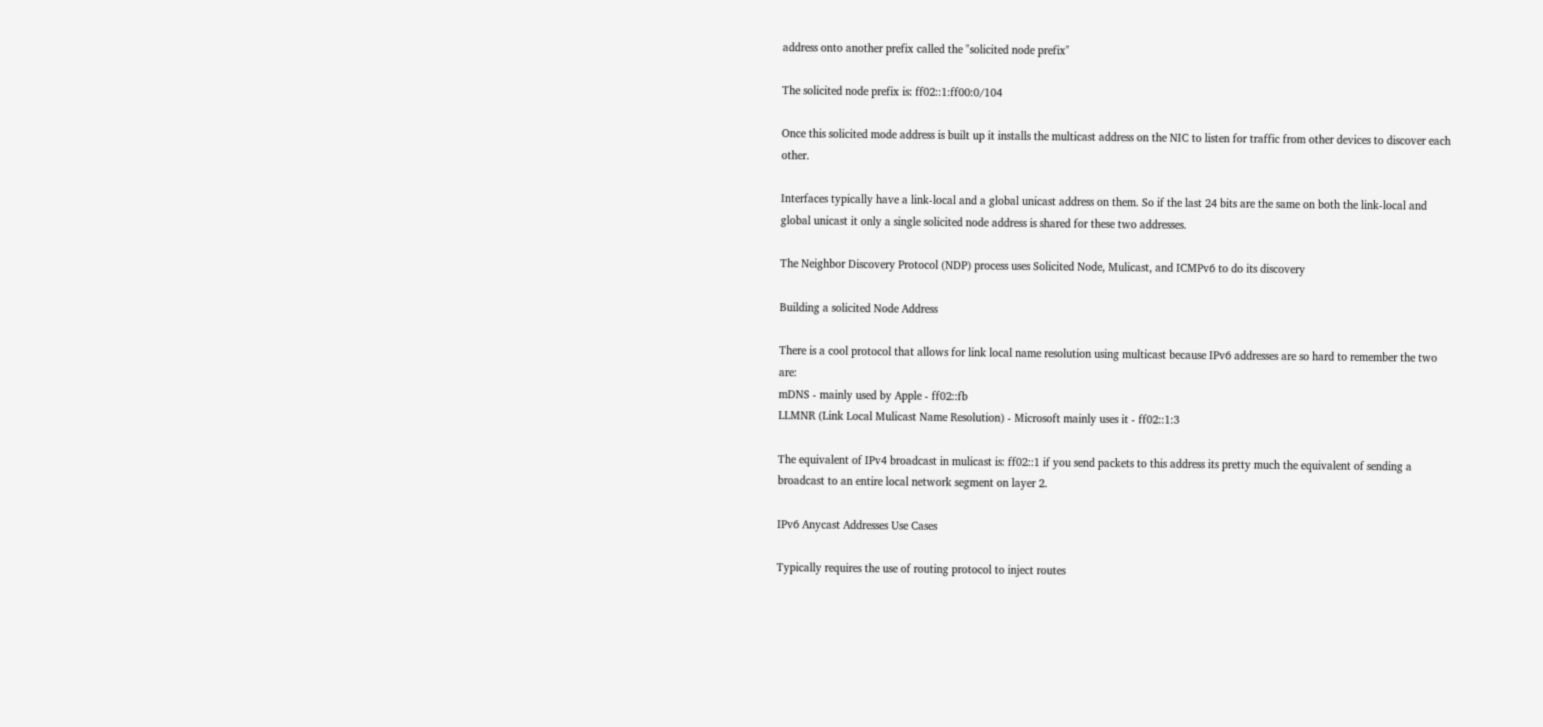address onto another prefix called the "solicited node prefix"

The solicited node prefix is: ff02::1:ff00:0/104

Once this solicited mode address is built up it installs the multicast address on the NIC to listen for traffic from other devices to discover each other.

Interfaces typically have a link-local and a global unicast address on them. So if the last 24 bits are the same on both the link-local and global unicast it only a single solicited node address is shared for these two addresses.

The Neighbor Discovery Protocol (NDP) process uses Solicited Node, Mulicast, and ICMPv6 to do its discovery

Building a solicited Node Address

There is a cool protocol that allows for link local name resolution using multicast because IPv6 addresses are so hard to remember the two are:
mDNS - mainly used by Apple - ff02::fb
LLMNR (Link Local Mulicast Name Resolution) - Microsoft mainly uses it - ff02::1:3

The equivalent of IPv4 broadcast in mulicast is: ff02::1 if you send packets to this address its pretty much the equivalent of sending a broadcast to an entire local network segment on layer 2.

IPv6 Anycast Addresses Use Cases

Typically requires the use of routing protocol to inject routes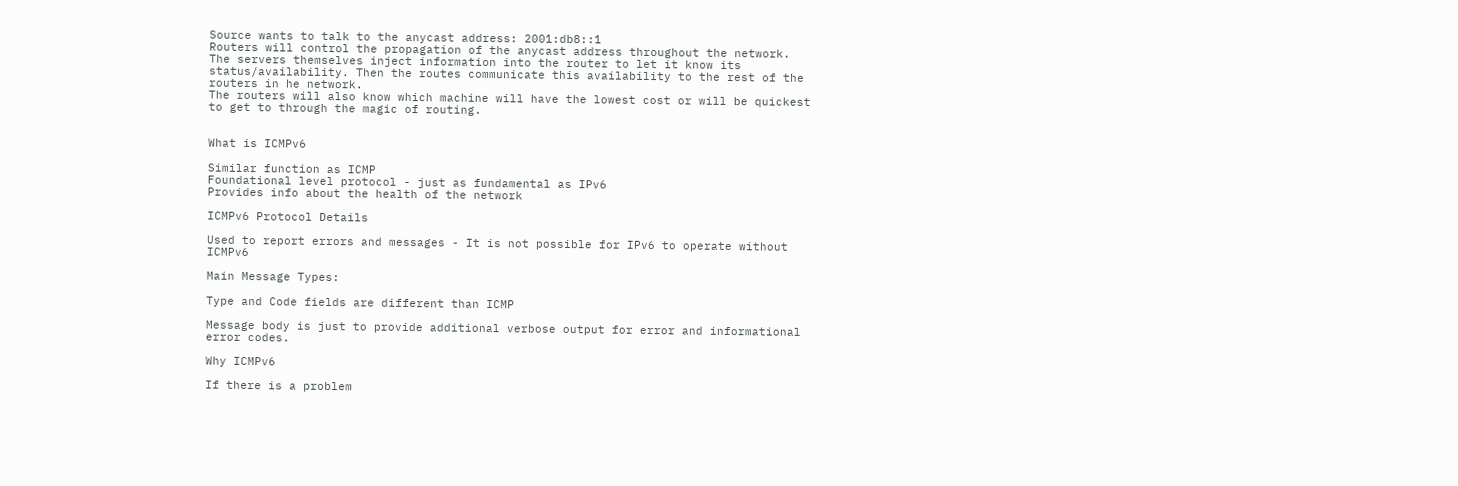Source wants to talk to the anycast address: 2001:db8::1
Routers will control the propagation of the anycast address throughout the network.
The servers themselves inject information into the router to let it know its status/availability. Then the routes communicate this availability to the rest of the routers in he network.
The routers will also know which machine will have the lowest cost or will be quickest to get to through the magic of routing.


What is ICMPv6

Similar function as ICMP
Foundational level protocol - just as fundamental as IPv6
Provides info about the health of the network

ICMPv6 Protocol Details

Used to report errors and messages - It is not possible for IPv6 to operate without ICMPv6

Main Message Types:

Type and Code fields are different than ICMP

Message body is just to provide additional verbose output for error and informational error codes.

Why ICMPv6

If there is a problem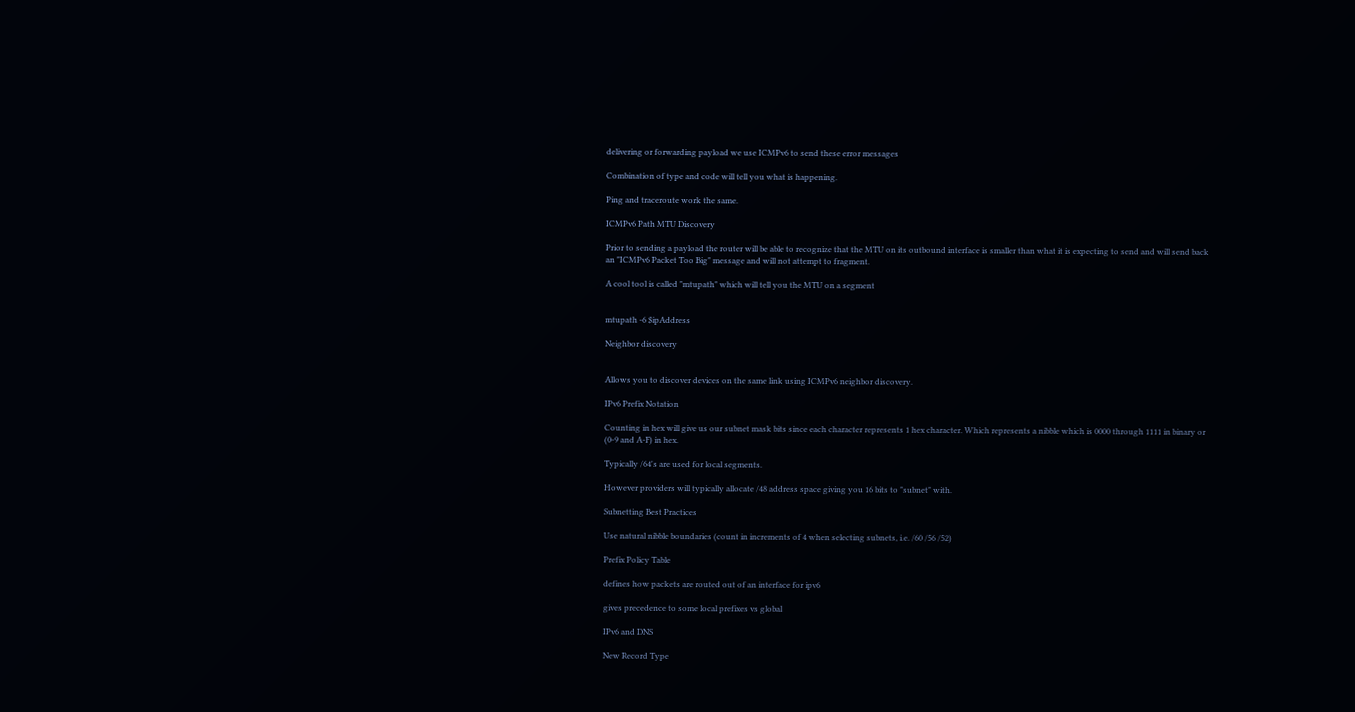delivering or forwarding payload we use ICMPv6 to send these error messages

Combination of type and code will tell you what is happening.

Ping and traceroute work the same.

ICMPv6 Path MTU Discovery

Prior to sending a payload the router will be able to recognize that the MTU on its outbound interface is smaller than what it is expecting to send and will send back an "ICMPv6 Packet Too Big" message and will not attempt to fragment.

A cool tool is called "mtupath" which will tell you the MTU on a segment


mtupath -6 $ipAddress

Neighbor discovery


Allows you to discover devices on the same link using ICMPv6 neighbor discovery.

IPv6 Prefix Notation

Counting in hex will give us our subnet mask bits since each character represents 1 hex character. Which represents a nibble which is 0000 through 1111 in binary or (0-9 and A-F) in hex.

Typically /64's are used for local segments.

However providers will typically allocate /48 address space giving you 16 bits to "subnet" with.

Subnetting Best Practices

Use natural nibble boundaries (count in increments of 4 when selecting subnets, i.e. /60 /56 /52)

Prefix Policy Table

defines how packets are routed out of an interface for ipv6

gives precedence to some local prefixes vs global

IPv6 and DNS

New Record Type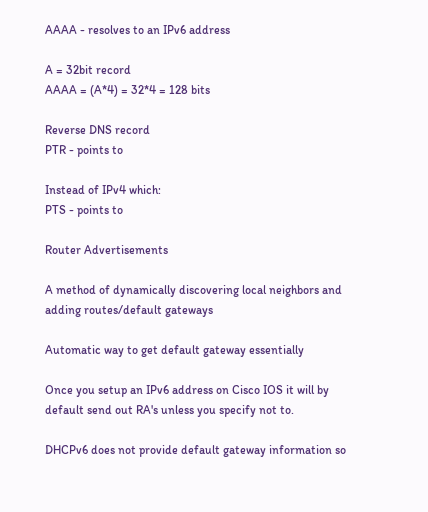AAAA - resolves to an IPv6 address

A = 32bit record
AAAA = (A*4) = 32*4 = 128 bits

Reverse DNS record
PTR - points to

Instead of IPv4 which:
PTS - points to

Router Advertisements

A method of dynamically discovering local neighbors and adding routes/default gateways

Automatic way to get default gateway essentially

Once you setup an IPv6 address on Cisco IOS it will by default send out RA's unless you specify not to.

DHCPv6 does not provide default gateway information so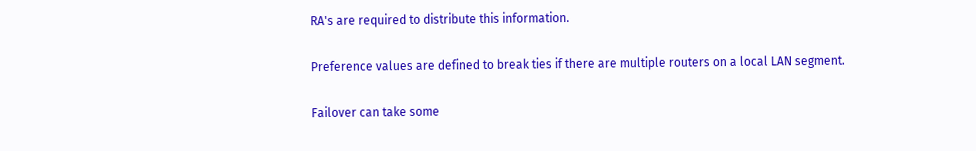RA's are required to distribute this information.

Preference values are defined to break ties if there are multiple routers on a local LAN segment.

Failover can take some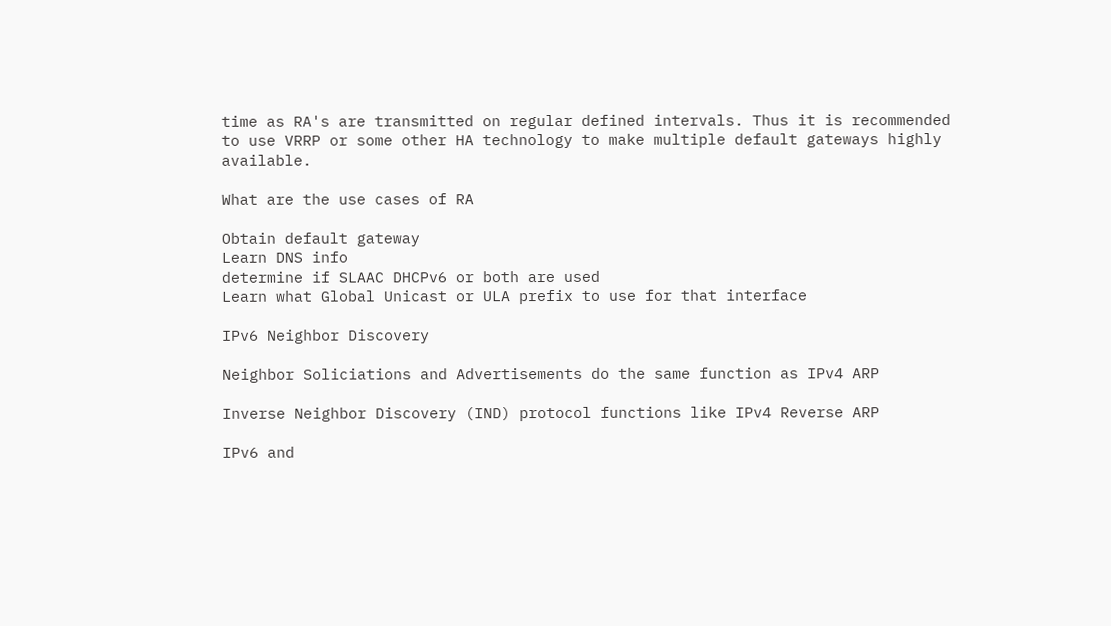time as RA's are transmitted on regular defined intervals. Thus it is recommended to use VRRP or some other HA technology to make multiple default gateways highly available.

What are the use cases of RA

Obtain default gateway
Learn DNS info
determine if SLAAC DHCPv6 or both are used
Learn what Global Unicast or ULA prefix to use for that interface

IPv6 Neighbor Discovery

Neighbor Soliciations and Advertisements do the same function as IPv4 ARP

Inverse Neighbor Discovery (IND) protocol functions like IPv4 Reverse ARP

IPv6 and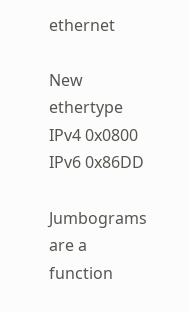ethernet

New ethertype
IPv4 0x0800
IPv6 0x86DD

Jumbograms are a function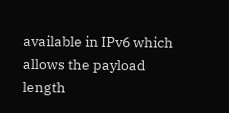available in IPv6 which allows the payload length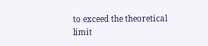to exceed the theoretical limit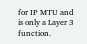for IP MTU and is only a Layer 3 function.